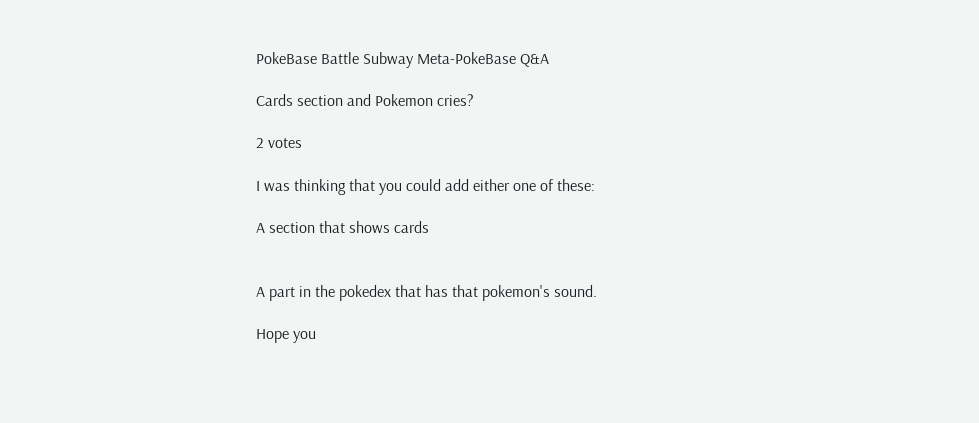PokeBase Battle Subway Meta-PokeBase Q&A

Cards section and Pokemon cries?

2 votes

I was thinking that you could add either one of these:

A section that shows cards


A part in the pokedex that has that pokemon's sound.

Hope you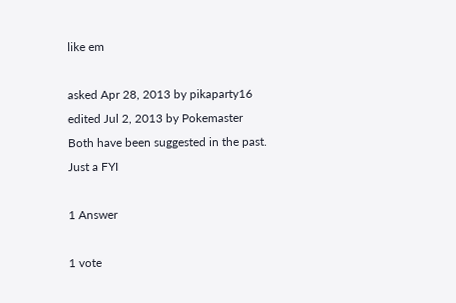like em

asked Apr 28, 2013 by pikaparty16
edited Jul 2, 2013 by Pokemaster
Both have been suggested in the past. Just a FYI

1 Answer

1 vote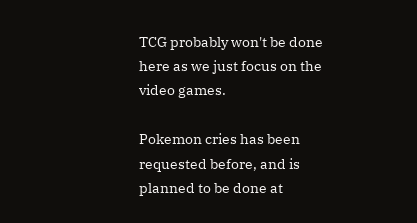TCG probably won't be done here as we just focus on the video games.

Pokemon cries has been requested before, and is planned to be done at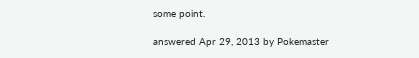some point.

answered Apr 29, 2013 by Pokemaster